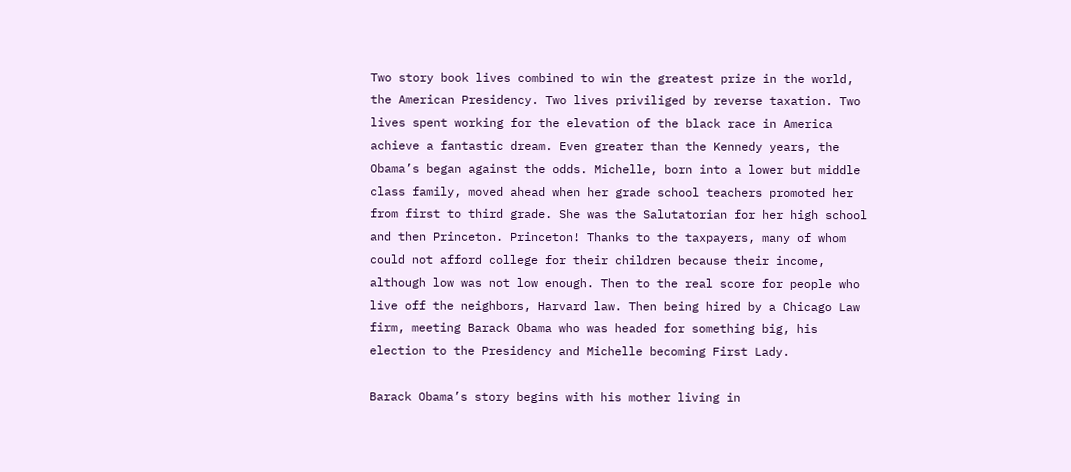Two story book lives combined to win the greatest prize in the world, the American Presidency. Two lives priviliged by reverse taxation. Two lives spent working for the elevation of the black race in America achieve a fantastic dream. Even greater than the Kennedy years, the Obama’s began against the odds. Michelle, born into a lower but middle class family, moved ahead when her grade school teachers promoted her from first to third grade. She was the Salutatorian for her high school and then Princeton. Princeton! Thanks to the taxpayers, many of whom could not afford college for their children because their income, although low was not low enough. Then to the real score for people who live off the neighbors, Harvard law. Then being hired by a Chicago Law firm, meeting Barack Obama who was headed for something big, his election to the Presidency and Michelle becoming First Lady.

Barack Obama’s story begins with his mother living in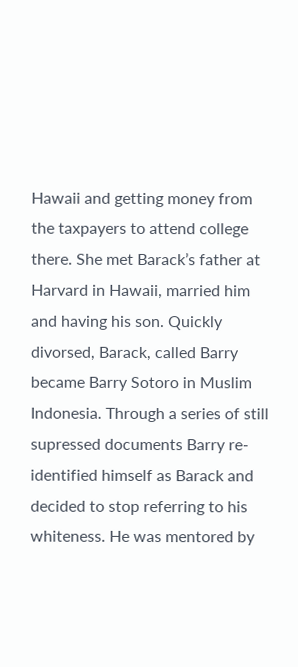Hawaii and getting money from the taxpayers to attend college there. She met Barack’s father at Harvard in Hawaii, married him and having his son. Quickly divorsed, Barack, called Barry became Barry Sotoro in Muslim Indonesia. Through a series of still supressed documents Barry re-identified himself as Barack and decided to stop referring to his whiteness. He was mentored by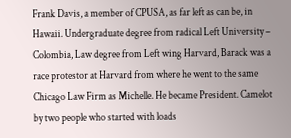Frank Davis, a member of CPUSA, as far left as can be, in Hawaii. Undergraduate degree from radical Left University – Colombia, Law degree from Left wing Harvard, Barack was a race protestor at Harvard from where he went to the same Chicago Law Firm as Michelle. He became President. Camelot by two people who started with loads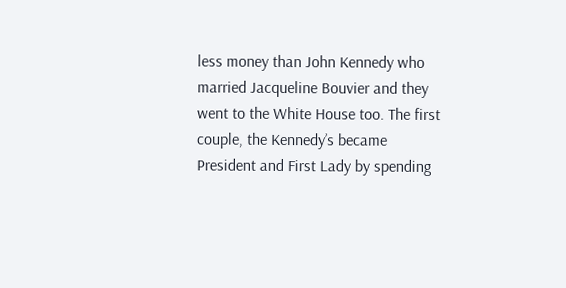less money than John Kennedy who married Jacqueline Bouvier and they went to the White House too. The first couple, the Kennedy’s became President and First Lady by spending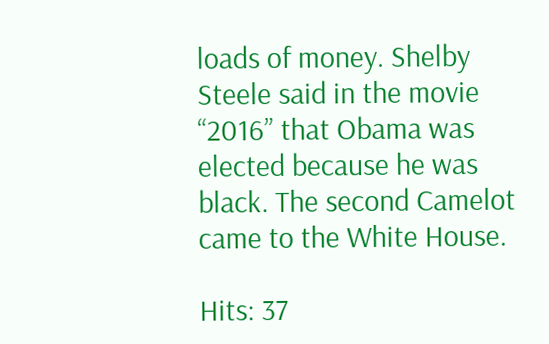loads of money. Shelby Steele said in the movie “2016” that Obama was elected because he was black. The second Camelot came to the White House.

Hits: 37